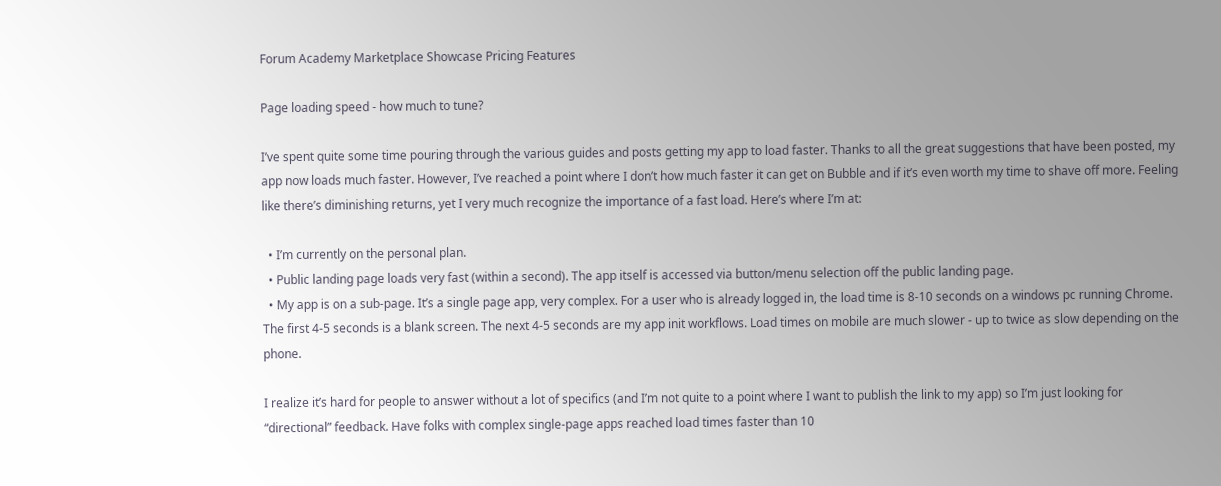Forum Academy Marketplace Showcase Pricing Features

Page loading speed - how much to tune?

I’ve spent quite some time pouring through the various guides and posts getting my app to load faster. Thanks to all the great suggestions that have been posted, my app now loads much faster. However, I’ve reached a point where I don’t how much faster it can get on Bubble and if it’s even worth my time to shave off more. Feeling like there’s diminishing returns, yet I very much recognize the importance of a fast load. Here’s where I’m at:

  • I’m currently on the personal plan.
  • Public landing page loads very fast (within a second). The app itself is accessed via button/menu selection off the public landing page.
  • My app is on a sub-page. It’s a single page app, very complex. For a user who is already logged in, the load time is 8-10 seconds on a windows pc running Chrome. The first 4-5 seconds is a blank screen. The next 4-5 seconds are my app init workflows. Load times on mobile are much slower - up to twice as slow depending on the phone.

I realize it’s hard for people to answer without a lot of specifics (and I’m not quite to a point where I want to publish the link to my app) so I’m just looking for “directional” feedback. Have folks with complex single-page apps reached load times faster than 10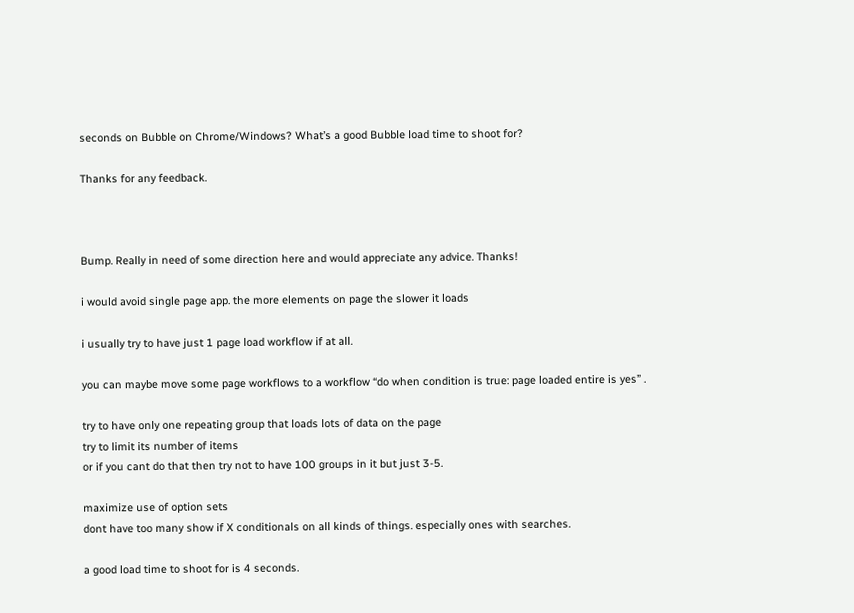seconds on Bubble on Chrome/Windows? What’s a good Bubble load time to shoot for?

Thanks for any feedback.



Bump. Really in need of some direction here and would appreciate any advice. Thanks!

i would avoid single page app. the more elements on page the slower it loads

i usually try to have just 1 page load workflow if at all.

you can maybe move some page workflows to a workflow “do when condition is true: page loaded entire is yes” .

try to have only one repeating group that loads lots of data on the page
try to limit its number of items
or if you cant do that then try not to have 100 groups in it but just 3-5.

maximize use of option sets
dont have too many show if X conditionals on all kinds of things. especially ones with searches.

a good load time to shoot for is 4 seconds.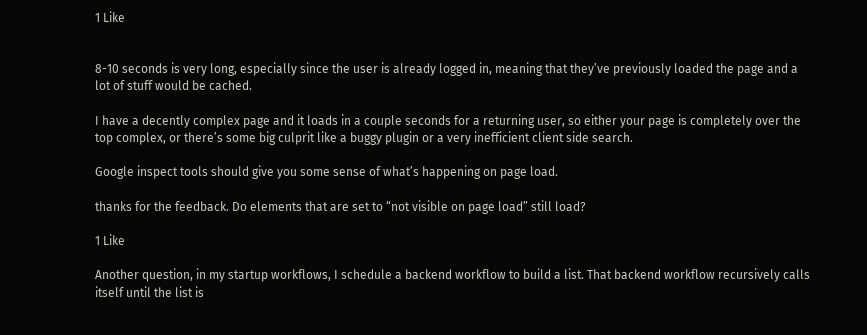1 Like


8-10 seconds is very long, especially since the user is already logged in, meaning that they’ve previously loaded the page and a lot of stuff would be cached.

I have a decently complex page and it loads in a couple seconds for a returning user, so either your page is completely over the top complex, or there’s some big culprit like a buggy plugin or a very inefficient client side search.

Google inspect tools should give you some sense of what’s happening on page load.

thanks for the feedback. Do elements that are set to “not visible on page load” still load?

1 Like

Another question, in my startup workflows, I schedule a backend workflow to build a list. That backend workflow recursively calls itself until the list is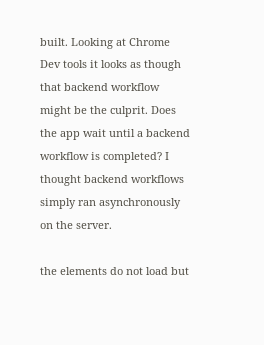built. Looking at Chrome Dev tools it looks as though that backend workflow might be the culprit. Does the app wait until a backend workflow is completed? I thought backend workflows simply ran asynchronously on the server.

the elements do not load but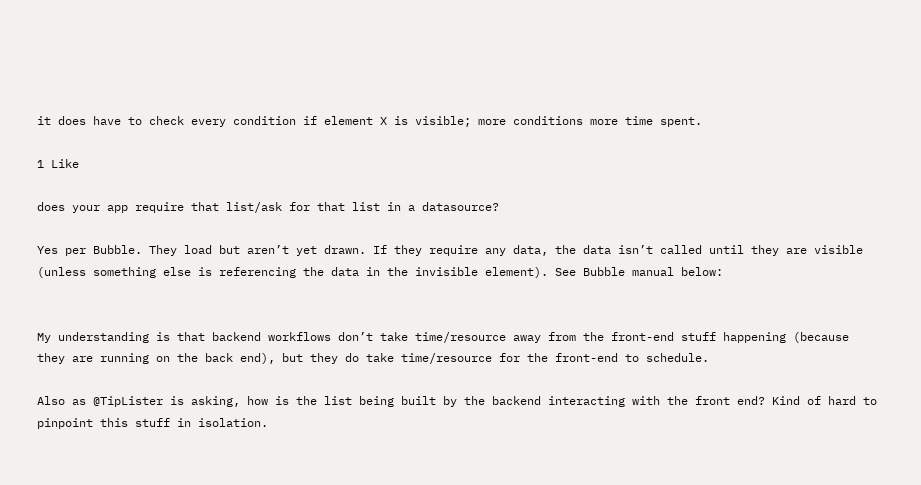it does have to check every condition if element X is visible; more conditions more time spent.

1 Like

does your app require that list/ask for that list in a datasource?

Yes per Bubble. They load but aren’t yet drawn. If they require any data, the data isn’t called until they are visible (unless something else is referencing the data in the invisible element). See Bubble manual below:


My understanding is that backend workflows don’t take time/resource away from the front-end stuff happening (because they are running on the back end), but they do take time/resource for the front-end to schedule.

Also as @TipLister is asking, how is the list being built by the backend interacting with the front end? Kind of hard to pinpoint this stuff in isolation.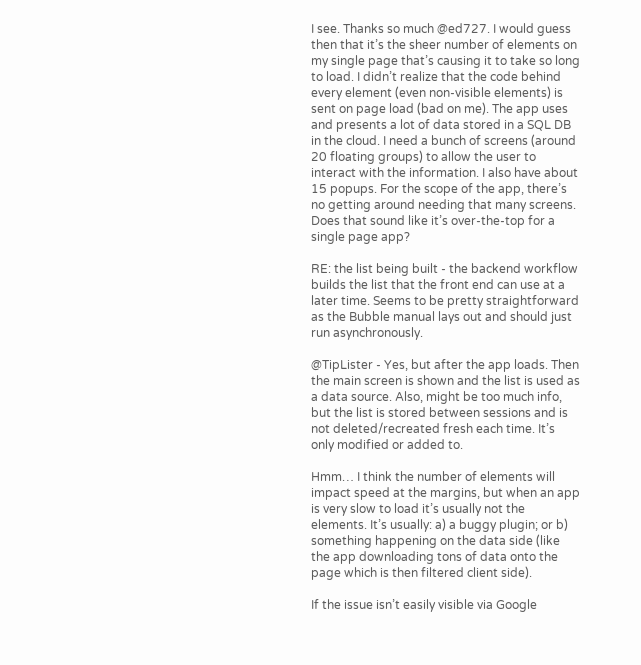I see. Thanks so much @ed727. I would guess then that it’s the sheer number of elements on my single page that’s causing it to take so long to load. I didn’t realize that the code behind every element (even non-visible elements) is sent on page load (bad on me). The app uses and presents a lot of data stored in a SQL DB in the cloud. I need a bunch of screens (around 20 floating groups) to allow the user to interact with the information. I also have about 15 popups. For the scope of the app, there’s no getting around needing that many screens. Does that sound like it’s over-the-top for a single page app?

RE: the list being built - the backend workflow builds the list that the front end can use at a later time. Seems to be pretty straightforward as the Bubble manual lays out and should just run asynchronously.

@TipLister - Yes, but after the app loads. Then the main screen is shown and the list is used as a data source. Also, might be too much info, but the list is stored between sessions and is not deleted/recreated fresh each time. It’s only modified or added to.

Hmm… I think the number of elements will impact speed at the margins, but when an app is very slow to load it’s usually not the elements. It’s usually: a) a buggy plugin; or b) something happening on the data side (like the app downloading tons of data onto the page which is then filtered client side).

If the issue isn’t easily visible via Google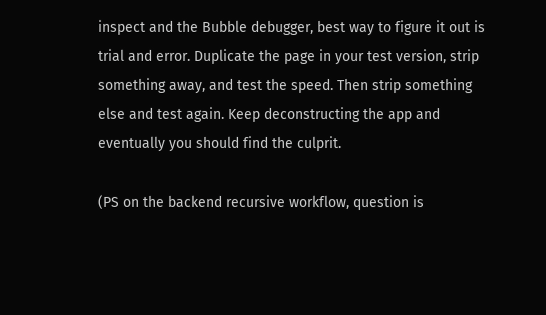inspect and the Bubble debugger, best way to figure it out is trial and error. Duplicate the page in your test version, strip something away, and test the speed. Then strip something else and test again. Keep deconstructing the app and eventually you should find the culprit.

(PS on the backend recursive workflow, question is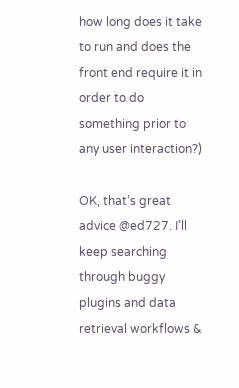how long does it take to run and does the front end require it in order to do something prior to any user interaction?)

OK, that’s great advice @ed727. I’ll keep searching through buggy plugins and data retrieval workflows &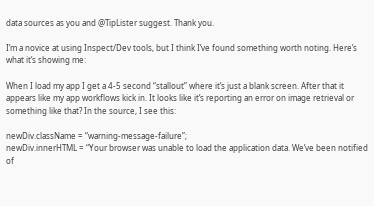data sources as you and @TipLister suggest. Thank you.

I’m a novice at using Inspect/Dev tools, but I think I’ve found something worth noting. Here’s what it’s showing me:

When I load my app I get a 4-5 second “stallout” where it’s just a blank screen. After that it appears like my app workflows kick in. It looks like it’s reporting an error on image retrieval or something like that? In the source, I see this:

newDiv.className = “warning-message-failure”;
newDiv.innerHTML = “Your browser was unable to load the application data. We’ve been notified of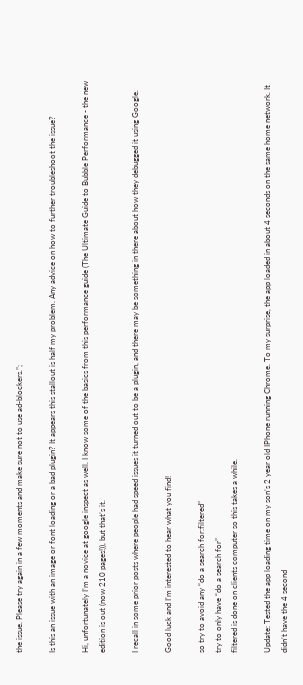the issue. Please try again in a few moments and make sure not to use ad-blockers.”;

Is this an issue with an image or font loading or a bad plugin? It appears this stallout is half my problem. Any advice on how to further troubleshoot the issue?

Hi, unfortunately I’m a novice at google inspect as well. I know some of the basics from this performance guide (The Ultimate Guide to Bubble Performance - the new edition is out (now 210 pages!)), but that’s it.

I recall in some prior posts where people had speed issues it turned out to be a plugin, and there may be something in there about how they debugged it using Google.

Good luck and I’m interested to hear what you find!

so try to avoid any “do a search for:filtered”
try to only have “do a search for”
filtered is done on clients computer so this takes a while.

Update: Tested the app loading time on my son’s 2 year old IPhone running Chrome. To my surprise, the app loaded in about 4 seconds on the same home network. It didn’t have the 4 second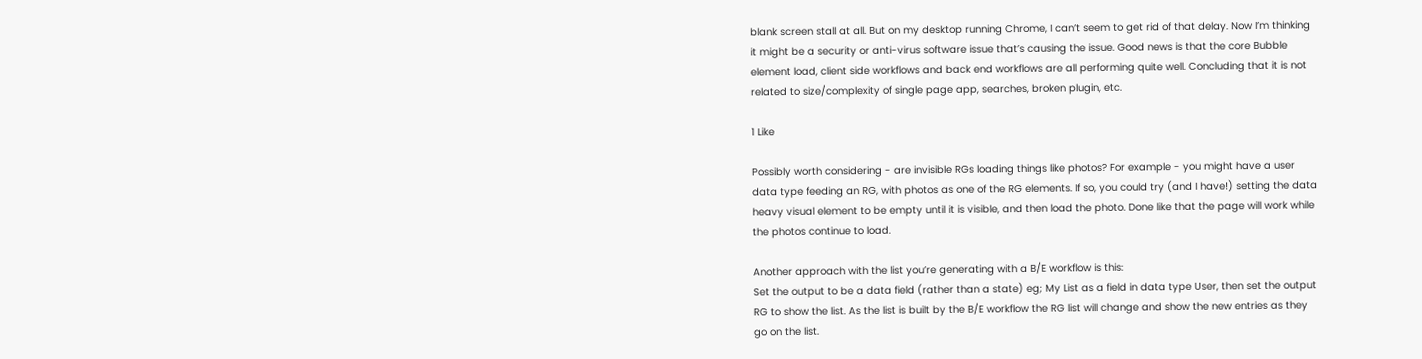blank screen stall at all. But on my desktop running Chrome, I can’t seem to get rid of that delay. Now I’m thinking it might be a security or anti-virus software issue that’s causing the issue. Good news is that the core Bubble element load, client side workflows and back end workflows are all performing quite well. Concluding that it is not related to size/complexity of single page app, searches, broken plugin, etc.

1 Like

Possibly worth considering - are invisible RGs loading things like photos? For example - you might have a user data type feeding an RG, with photos as one of the RG elements. If so, you could try (and I have!) setting the data heavy visual element to be empty until it is visible, and then load the photo. Done like that the page will work while the photos continue to load.

Another approach with the list you’re generating with a B/E workflow is this:
Set the output to be a data field (rather than a state) eg; My List as a field in data type User, then set the output RG to show the list. As the list is built by the B/E workflow the RG list will change and show the new entries as they go on the list.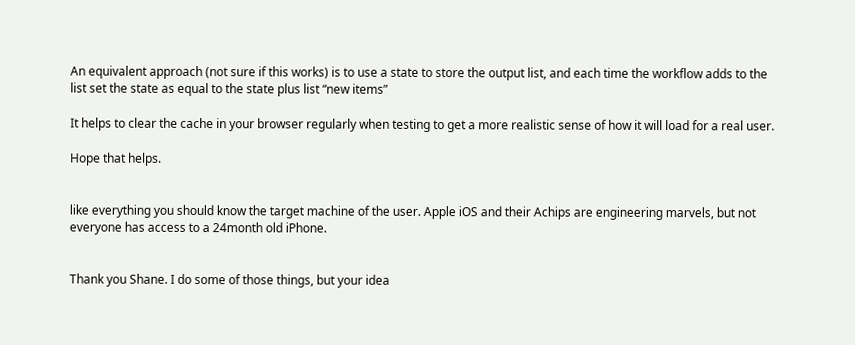An equivalent approach (not sure if this works) is to use a state to store the output list, and each time the workflow adds to the list set the state as equal to the state plus list “new items”

It helps to clear the cache in your browser regularly when testing to get a more realistic sense of how it will load for a real user.

Hope that helps.


like everything you should know the target machine of the user. Apple iOS and their Achips are engineering marvels, but not everyone has access to a 24month old iPhone.


Thank you Shane. I do some of those things, but your idea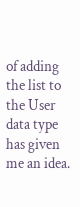of adding the list to the User data type has given me an idea.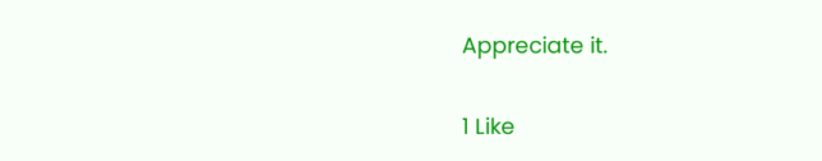Appreciate it.

1 Like